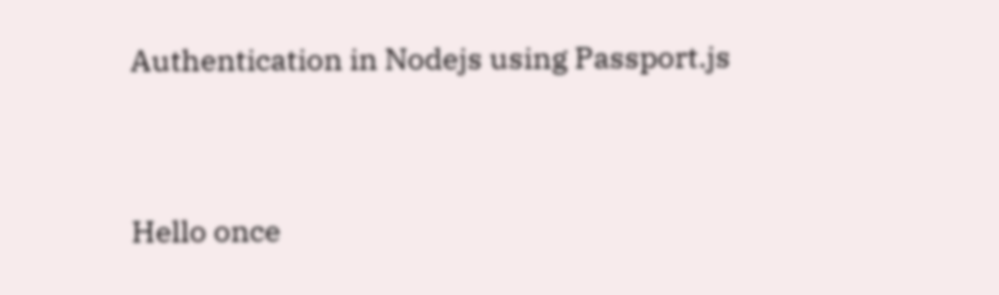Authentication in Nodejs using Passport.js


Hello once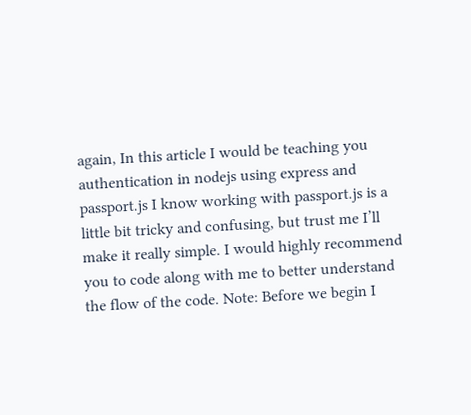again, In this article I would be teaching you authentication in nodejs using express and passport.js I know working with passport.js is a little bit tricky and confusing, but trust me I’ll make it really simple. I would highly recommend you to code along with me to better understand the flow of the code. Note: Before we begin I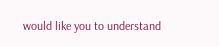would like you to understand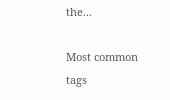the...

Most common tags